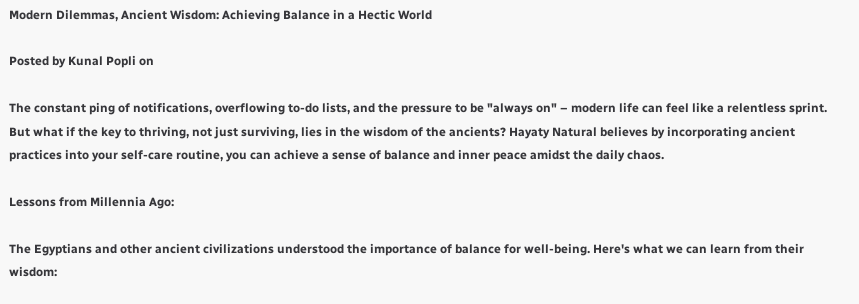Modern Dilemmas, Ancient Wisdom: Achieving Balance in a Hectic World

Posted by Kunal Popli on

The constant ping of notifications, overflowing to-do lists, and the pressure to be "always on" – modern life can feel like a relentless sprint. But what if the key to thriving, not just surviving, lies in the wisdom of the ancients? Hayaty Natural believes by incorporating ancient practices into your self-care routine, you can achieve a sense of balance and inner peace amidst the daily chaos.

Lessons from Millennia Ago:

The Egyptians and other ancient civilizations understood the importance of balance for well-being. Here's what we can learn from their wisdom: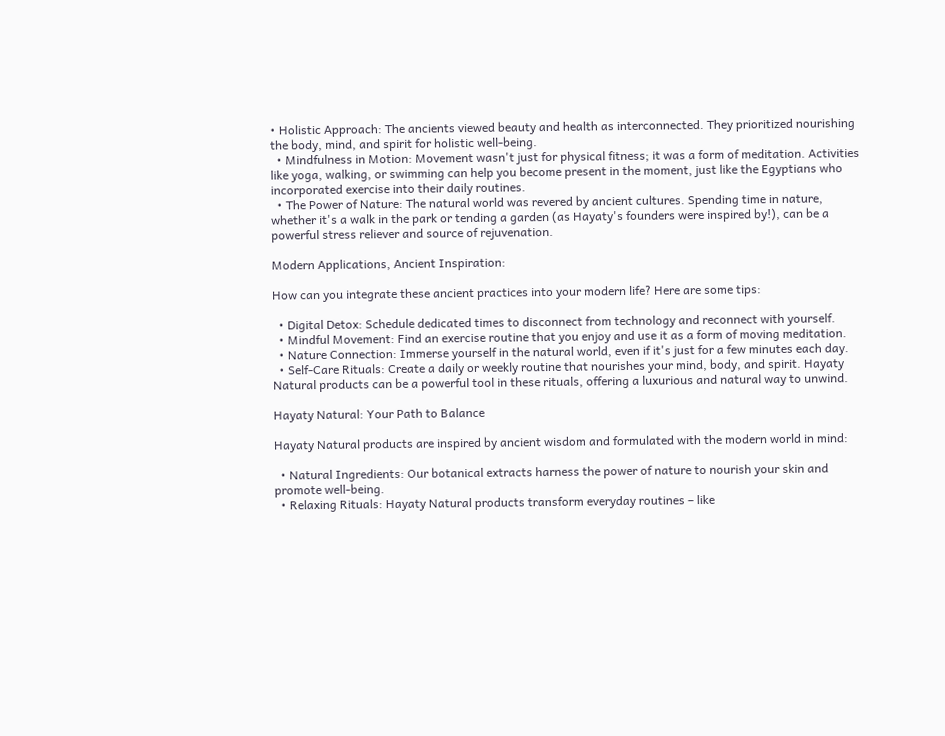• Holistic Approach: The ancients viewed beauty and health as interconnected. They prioritized nourishing the body, mind, and spirit for holistic well-being.
  • Mindfulness in Motion: Movement wasn't just for physical fitness; it was a form of meditation. Activities like yoga, walking, or swimming can help you become present in the moment, just like the Egyptians who incorporated exercise into their daily routines.
  • The Power of Nature: The natural world was revered by ancient cultures. Spending time in nature, whether it's a walk in the park or tending a garden (as Hayaty's founders were inspired by!), can be a powerful stress reliever and source of rejuvenation.

Modern Applications, Ancient Inspiration:

How can you integrate these ancient practices into your modern life? Here are some tips:

  • Digital Detox: Schedule dedicated times to disconnect from technology and reconnect with yourself.
  • Mindful Movement: Find an exercise routine that you enjoy and use it as a form of moving meditation.
  • Nature Connection: Immerse yourself in the natural world, even if it's just for a few minutes each day.
  • Self-Care Rituals: Create a daily or weekly routine that nourishes your mind, body, and spirit. Hayaty Natural products can be a powerful tool in these rituals, offering a luxurious and natural way to unwind.

Hayaty Natural: Your Path to Balance

Hayaty Natural products are inspired by ancient wisdom and formulated with the modern world in mind:

  • Natural Ingredients: Our botanical extracts harness the power of nature to nourish your skin and promote well-being.
  • Relaxing Rituals: Hayaty Natural products transform everyday routines – like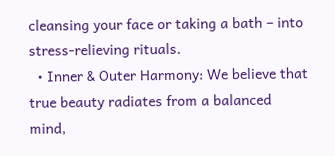cleansing your face or taking a bath – into stress-relieving rituals.
  • Inner & Outer Harmony: We believe that true beauty radiates from a balanced mind,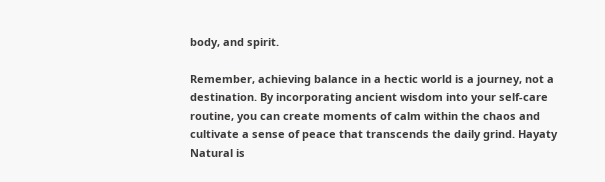body, and spirit.

Remember, achieving balance in a hectic world is a journey, not a destination. By incorporating ancient wisdom into your self-care routine, you can create moments of calm within the chaos and cultivate a sense of peace that transcends the daily grind. Hayaty Natural is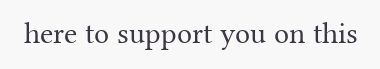here to support you on this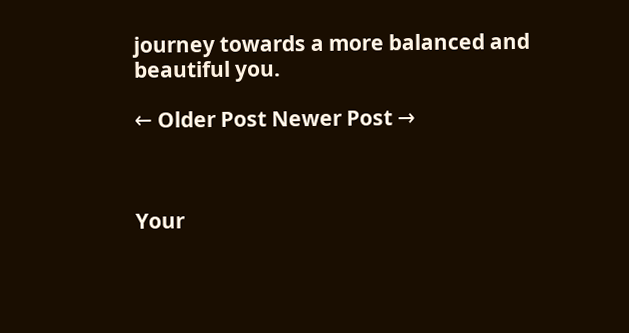journey towards a more balanced and beautiful you.

← Older Post Newer Post →



Your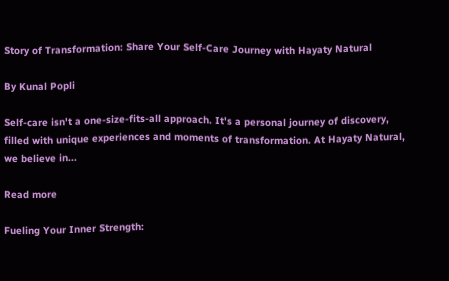Story of Transformation: Share Your Self-Care Journey with Hayaty Natural

By Kunal Popli

Self-care isn't a one-size-fits-all approach. It's a personal journey of discovery, filled with unique experiences and moments of transformation. At Hayaty Natural, we believe in...

Read more

Fueling Your Inner Strength: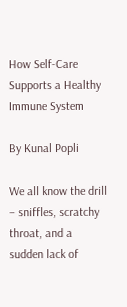How Self-Care Supports a Healthy Immune System

By Kunal Popli

We all know the drill – sniffles, scratchy throat, and a sudden lack of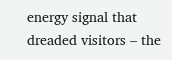energy signal that dreaded visitors – the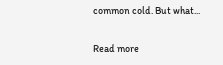common cold. But what...

Read more